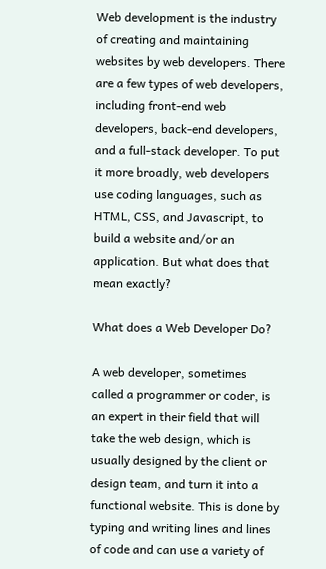Web development is the industry of creating and maintaining websites by web developers. There are a few types of web developers, including front-end web developers, back-end developers, and a full-stack developer. To put it more broadly, web developers use coding languages, such as HTML, CSS, and Javascript, to build a website and/or an application. But what does that mean exactly?

What does a Web Developer Do?

A web developer, sometimes called a programmer or coder, is an expert in their field that will take the web design, which is usually designed by the client or design team, and turn it into a functional website. This is done by typing and writing lines and lines of code and can use a variety of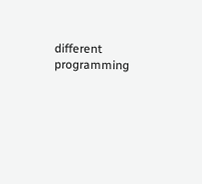different programming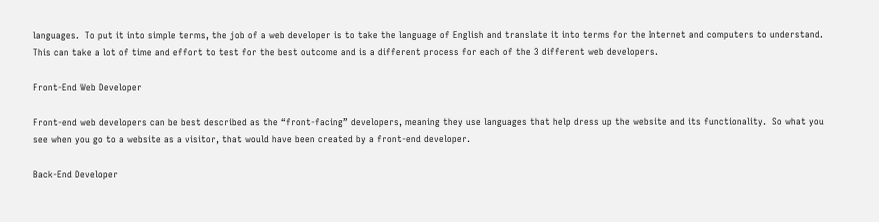languages.  To put it into simple terms, the job of a web developer is to take the language of English and translate it into terms for the Internet and computers to understand. This can take a lot of time and effort to test for the best outcome and is a different process for each of the 3 different web developers.

Front-End Web Developer

Front-end web developers can be best described as the “front-facing” developers, meaning they use languages that help dress up the website and its functionality.  So what you see when you go to a website as a visitor, that would have been created by a front-end developer.

Back-End Developer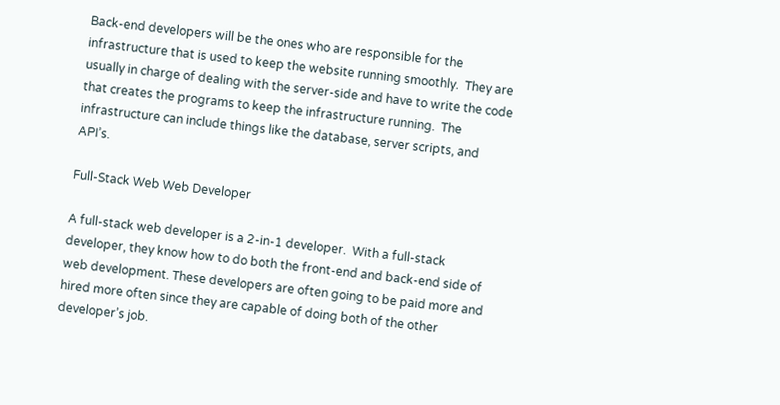Back-end developers will be the ones who are responsible for the infrastructure that is used to keep the website running smoothly.  They are usually in charge of dealing with the server-side and have to write the code that creates the programs to keep the infrastructure running.  The infrastructure can include things like the database, server scripts, and API’s.

Full-Stack Web Web Developer

A full-stack web developer is a 2-in-1 developer.  With a full-stack developer, they know how to do both the front-end and back-end side of web development. These developers are often going to be paid more and hired more often since they are capable of doing both of the other developer’s job.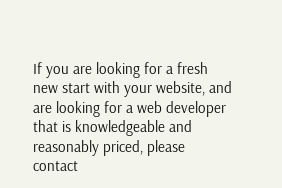If you are looking for a fresh new start with your website, and are looking for a web developer that is knowledgeable and reasonably priced, please contact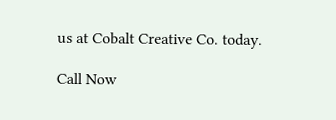us at Cobalt Creative Co. today.

Call Now